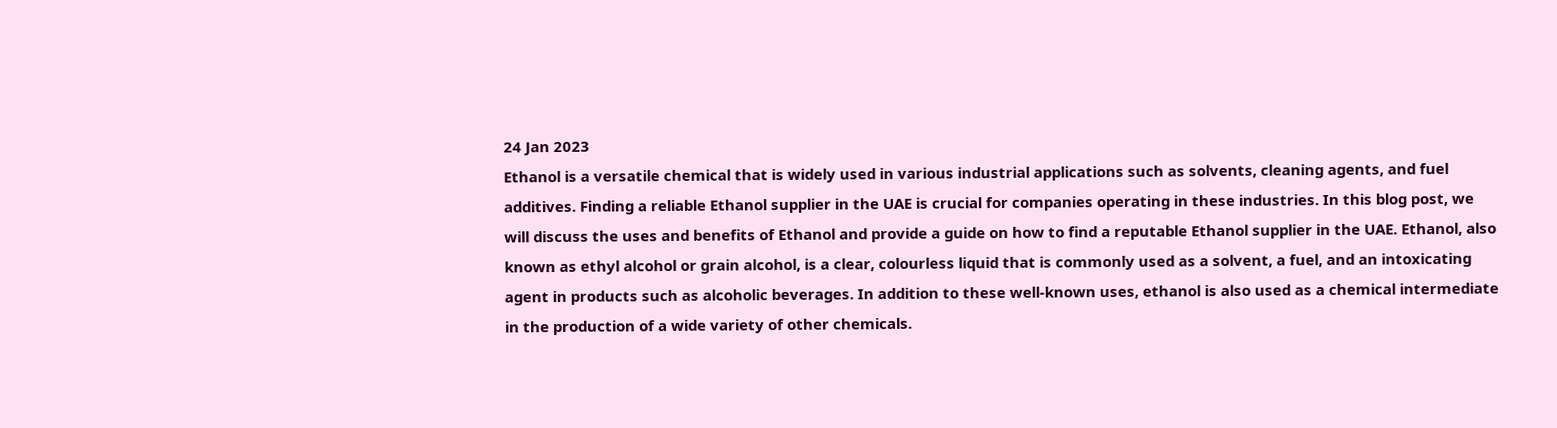24 Jan 2023
Ethanol is a versatile chemical that is widely used in various industrial applications such as solvents, cleaning agents, and fuel additives. Finding a reliable Ethanol supplier in the UAE is crucial for companies operating in these industries. In this blog post, we will discuss the uses and benefits of Ethanol and provide a guide on how to find a reputable Ethanol supplier in the UAE. Ethanol, also known as ethyl alcohol or grain alcohol, is a clear, colourless liquid that is commonly used as a solvent, a fuel, and an intoxicating agent in products such as alcoholic beverages. In addition to these well-known uses, ethanol is also used as a chemical intermediate in the production of a wide variety of other chemicals.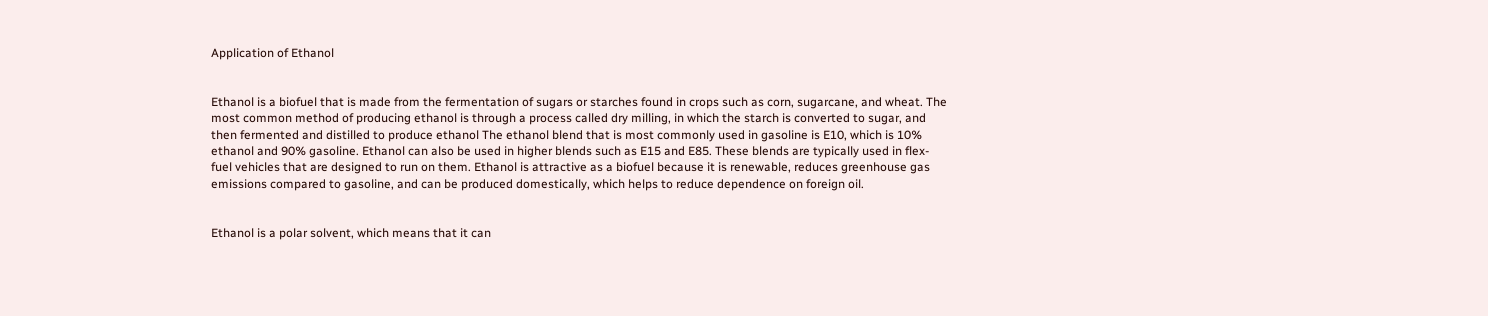Application of Ethanol


Ethanol is a biofuel that is made from the fermentation of sugars or starches found in crops such as corn, sugarcane, and wheat. The most common method of producing ethanol is through a process called dry milling, in which the starch is converted to sugar, and then fermented and distilled to produce ethanol The ethanol blend that is most commonly used in gasoline is E10, which is 10% ethanol and 90% gasoline. Ethanol can also be used in higher blends such as E15 and E85. These blends are typically used in flex-fuel vehicles that are designed to run on them. Ethanol is attractive as a biofuel because it is renewable, reduces greenhouse gas emissions compared to gasoline, and can be produced domestically, which helps to reduce dependence on foreign oil.


Ethanol is a polar solvent, which means that it can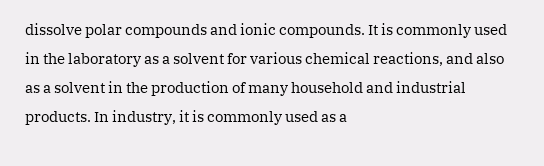dissolve polar compounds and ionic compounds. It is commonly used in the laboratory as a solvent for various chemical reactions, and also as a solvent in the production of many household and industrial products. In industry, it is commonly used as a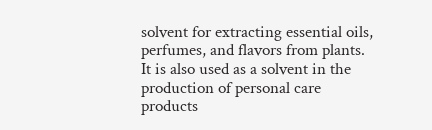solvent for extracting essential oils, perfumes, and flavors from plants. It is also used as a solvent in the production of personal care products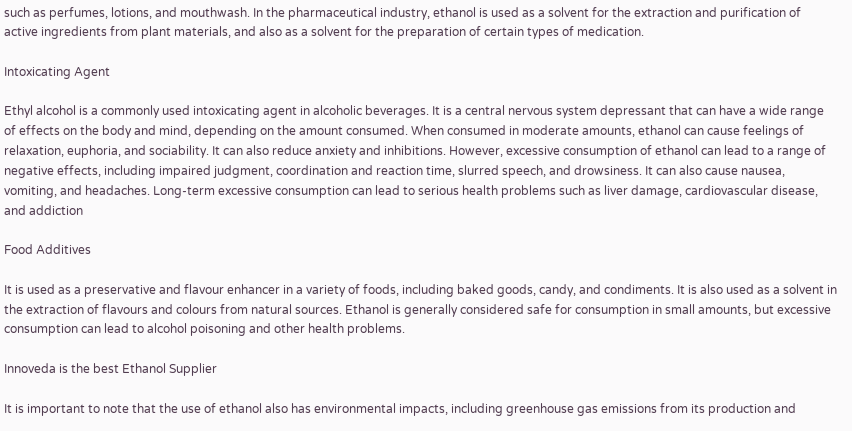such as perfumes, lotions, and mouthwash. In the pharmaceutical industry, ethanol is used as a solvent for the extraction and purification of active ingredients from plant materials, and also as a solvent for the preparation of certain types of medication.

Intoxicating Agent

Ethyl alcohol is a commonly used intoxicating agent in alcoholic beverages. It is a central nervous system depressant that can have a wide range of effects on the body and mind, depending on the amount consumed. When consumed in moderate amounts, ethanol can cause feelings of relaxation, euphoria, and sociability. It can also reduce anxiety and inhibitions. However, excessive consumption of ethanol can lead to a range of negative effects, including impaired judgment, coordination and reaction time, slurred speech, and drowsiness. It can also cause nausea, vomiting, and headaches. Long-term excessive consumption can lead to serious health problems such as liver damage, cardiovascular disease, and addiction

Food Additives

It is used as a preservative and flavour enhancer in a variety of foods, including baked goods, candy, and condiments. It is also used as a solvent in the extraction of flavours and colours from natural sources. Ethanol is generally considered safe for consumption in small amounts, but excessive consumption can lead to alcohol poisoning and other health problems.

Innoveda is the best Ethanol Supplier

It is important to note that the use of ethanol also has environmental impacts, including greenhouse gas emissions from its production and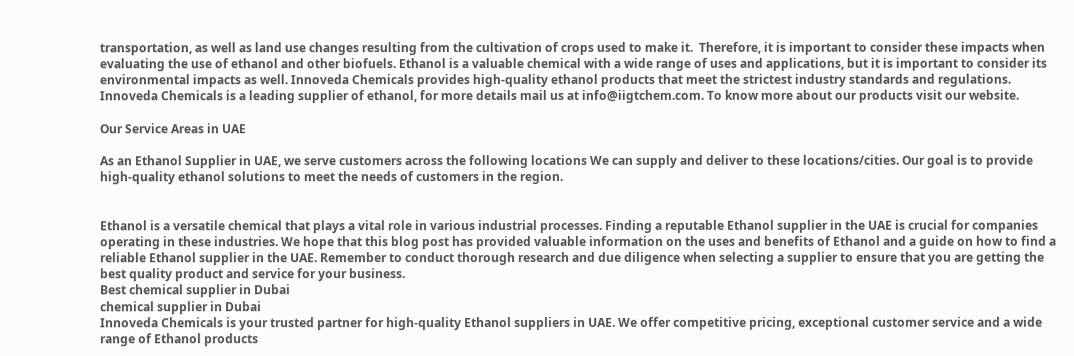transportation, as well as land use changes resulting from the cultivation of crops used to make it.  Therefore, it is important to consider these impacts when evaluating the use of ethanol and other biofuels. Ethanol is a valuable chemical with a wide range of uses and applications, but it is important to consider its environmental impacts as well. Innoveda Chemicals provides high-quality ethanol products that meet the strictest industry standards and regulations. Innoveda Chemicals is a leading supplier of ethanol, for more details mail us at info@iigtchem.com. To know more about our products visit our website.

Our Service Areas in UAE

As an Ethanol Supplier in UAE, we serve customers across the following locations We can supply and deliver to these locations/cities. Our goal is to provide high-quality ethanol solutions to meet the needs of customers in the region.


Ethanol is a versatile chemical that plays a vital role in various industrial processes. Finding a reputable Ethanol supplier in the UAE is crucial for companies operating in these industries. We hope that this blog post has provided valuable information on the uses and benefits of Ethanol and a guide on how to find a reliable Ethanol supplier in the UAE. Remember to conduct thorough research and due diligence when selecting a supplier to ensure that you are getting the best quality product and service for your business.
Best chemical supplier in Dubai
chemical supplier in Dubai
Innoveda Chemicals is your trusted partner for high-quality Ethanol suppliers in UAE. We offer competitive pricing, exceptional customer service and a wide range of Ethanol products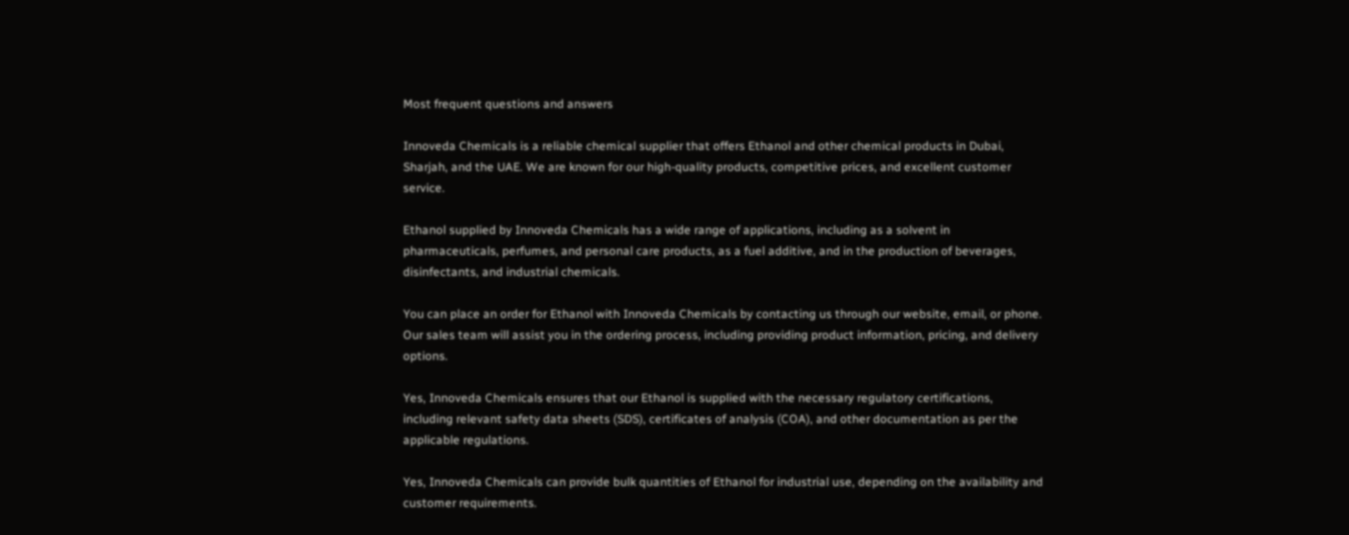Most frequent questions and answers

Innoveda Chemicals is a reliable chemical supplier that offers Ethanol and other chemical products in Dubai, Sharjah, and the UAE. We are known for our high-quality products, competitive prices, and excellent customer service.

Ethanol supplied by Innoveda Chemicals has a wide range of applications, including as a solvent in pharmaceuticals, perfumes, and personal care products, as a fuel additive, and in the production of beverages, disinfectants, and industrial chemicals.

You can place an order for Ethanol with Innoveda Chemicals by contacting us through our website, email, or phone. Our sales team will assist you in the ordering process, including providing product information, pricing, and delivery options.

Yes, Innoveda Chemicals ensures that our Ethanol is supplied with the necessary regulatory certifications, including relevant safety data sheets (SDS), certificates of analysis (COA), and other documentation as per the applicable regulations.

Yes, Innoveda Chemicals can provide bulk quantities of Ethanol for industrial use, depending on the availability and customer requirements.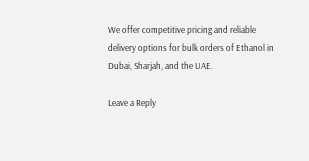We offer competitive pricing and reliable delivery options for bulk orders of Ethanol in Dubai, Sharjah, and the UAE.

Leave a Reply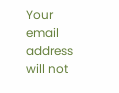Your email address will not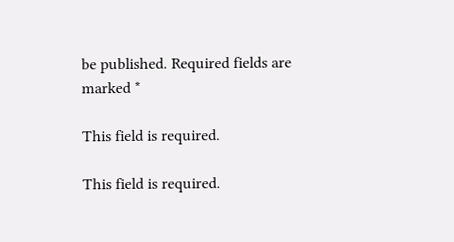be published. Required fields are marked *

This field is required.

This field is required.